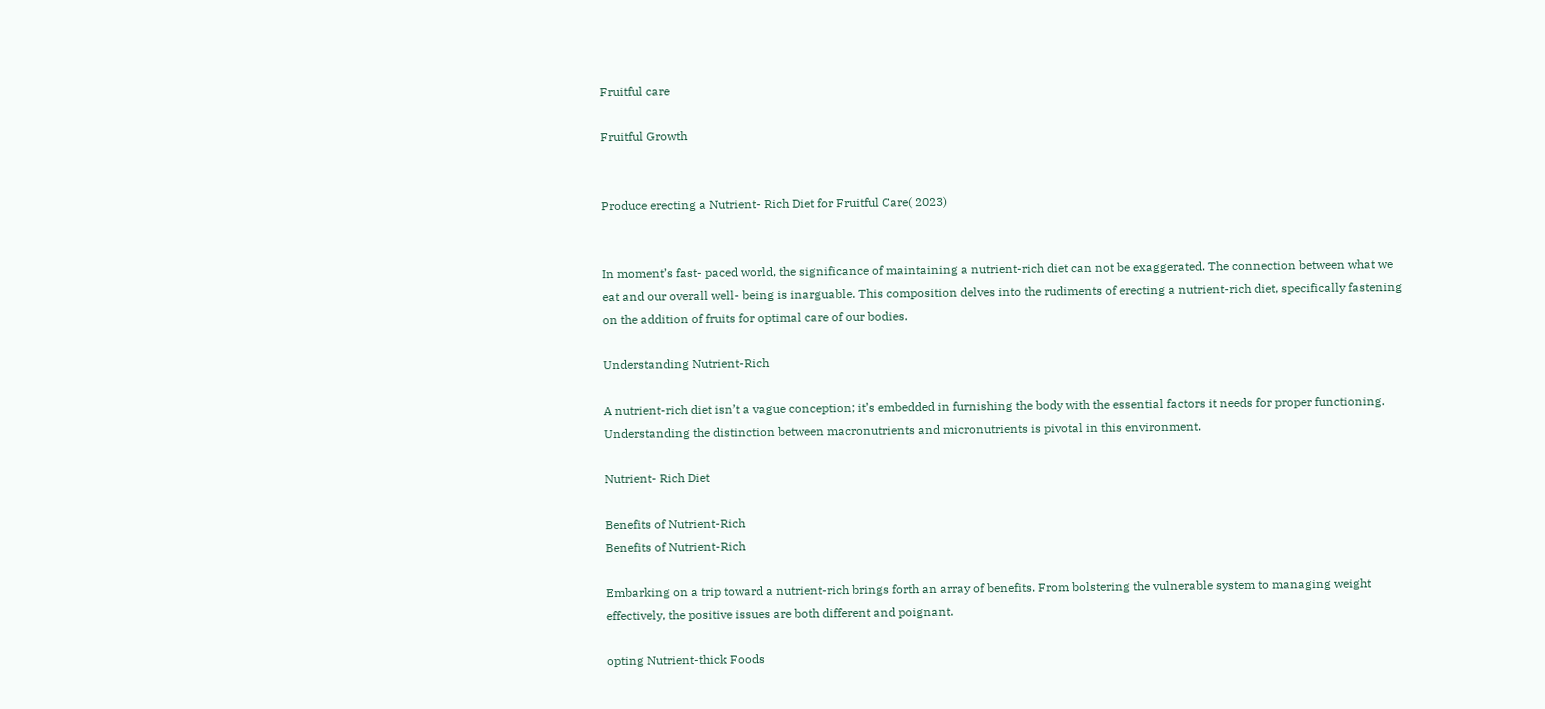Fruitful care

Fruitful Growth


Produce erecting a Nutrient- Rich Diet for Fruitful Care( 2023)


In moment’s fast- paced world, the significance of maintaining a nutrient-rich diet can not be exaggerated. The connection between what we eat and our overall well- being is inarguable. This composition delves into the rudiments of erecting a nutrient-rich diet, specifically fastening on the addition of fruits for optimal care of our bodies.

Understanding Nutrient-Rich

A nutrient-rich diet isn’t a vague conception; it’s embedded in furnishing the body with the essential factors it needs for proper functioning. Understanding the distinction between macronutrients and micronutrients is pivotal in this environment.

Nutrient- Rich Diet

Benefits of Nutrient-Rich
Benefits of Nutrient-Rich

Embarking on a trip toward a nutrient-rich brings forth an array of benefits. From bolstering the vulnerable system to managing weight effectively, the positive issues are both different and poignant.

opting Nutrient-thick Foods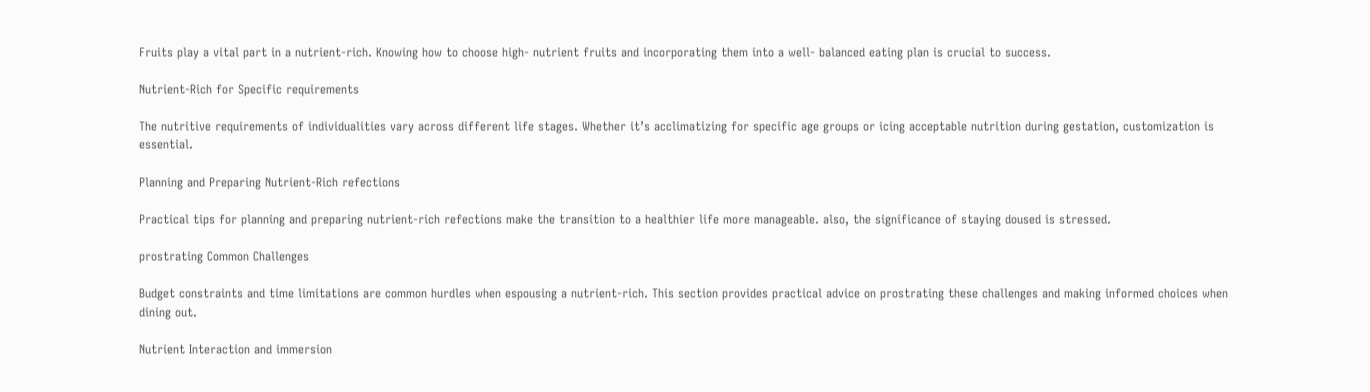Fruits play a vital part in a nutrient-rich. Knowing how to choose high- nutrient fruits and incorporating them into a well- balanced eating plan is crucial to success.

Nutrient-Rich for Specific requirements

The nutritive requirements of individualities vary across different life stages. Whether it’s acclimatizing for specific age groups or icing acceptable nutrition during gestation, customization is essential.

Planning and Preparing Nutrient-Rich refections

Practical tips for planning and preparing nutrient-rich refections make the transition to a healthier life more manageable. also, the significance of staying doused is stressed.

prostrating Common Challenges

Budget constraints and time limitations are common hurdles when espousing a nutrient-rich. This section provides practical advice on prostrating these challenges and making informed choices when dining out.

Nutrient Interaction and immersion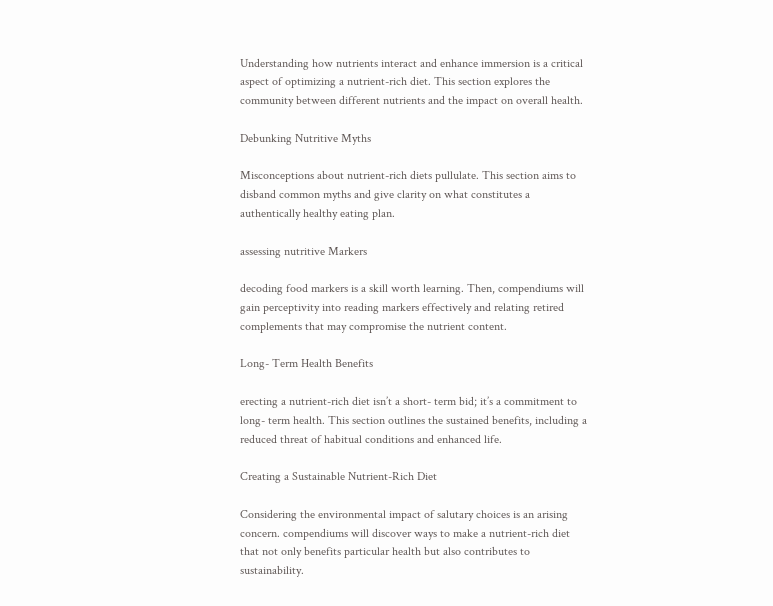Understanding how nutrients interact and enhance immersion is a critical aspect of optimizing a nutrient-rich diet. This section explores the community between different nutrients and the impact on overall health.

Debunking Nutritive Myths

Misconceptions about nutrient-rich diets pullulate. This section aims to disband common myths and give clarity on what constitutes a authentically healthy eating plan.

assessing nutritive Markers

decoding food markers is a skill worth learning. Then, compendiums will gain perceptivity into reading markers effectively and relating retired complements that may compromise the nutrient content.

Long- Term Health Benefits

erecting a nutrient-rich diet isn’t a short- term bid; it’s a commitment to long- term health. This section outlines the sustained benefits, including a reduced threat of habitual conditions and enhanced life.

Creating a Sustainable Nutrient-Rich Diet

Considering the environmental impact of salutary choices is an arising concern. compendiums will discover ways to make a nutrient-rich diet that not only benefits particular health but also contributes to sustainability.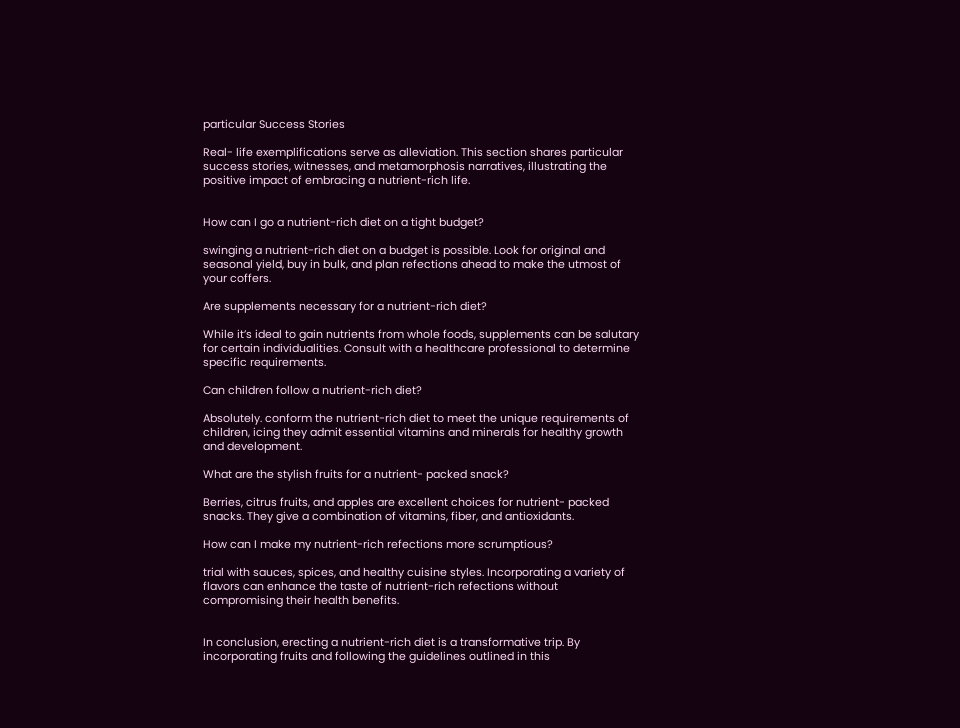particular Success Stories

Real- life exemplifications serve as alleviation. This section shares particular success stories, witnesses, and metamorphosis narratives, illustrating the positive impact of embracing a nutrient-rich life.


How can I go a nutrient-rich diet on a tight budget?

swinging a nutrient-rich diet on a budget is possible. Look for original and seasonal yield, buy in bulk, and plan refections ahead to make the utmost of your coffers.

Are supplements necessary for a nutrient-rich diet?

While it’s ideal to gain nutrients from whole foods, supplements can be salutary for certain individualities. Consult with a healthcare professional to determine specific requirements.

Can children follow a nutrient-rich diet?

Absolutely. conform the nutrient-rich diet to meet the unique requirements of children, icing they admit essential vitamins and minerals for healthy growth and development.

What are the stylish fruits for a nutrient- packed snack?

Berries, citrus fruits, and apples are excellent choices for nutrient- packed snacks. They give a combination of vitamins, fiber, and antioxidants.

How can I make my nutrient-rich refections more scrumptious?

trial with sauces, spices, and healthy cuisine styles. Incorporating a variety of flavors can enhance the taste of nutrient-rich refections without compromising their health benefits.


In conclusion, erecting a nutrient-rich diet is a transformative trip. By incorporating fruits and following the guidelines outlined in this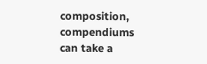composition, compendiums can take a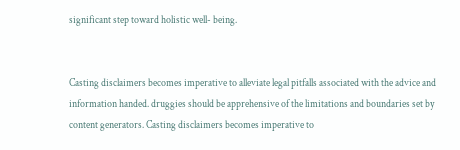significant step toward holistic well- being.


Casting disclaimers becomes imperative to alleviate legal pitfalls associated with the advice and information handed. druggies should be apprehensive of the limitations and boundaries set by content generators. Casting disclaimers becomes imperative to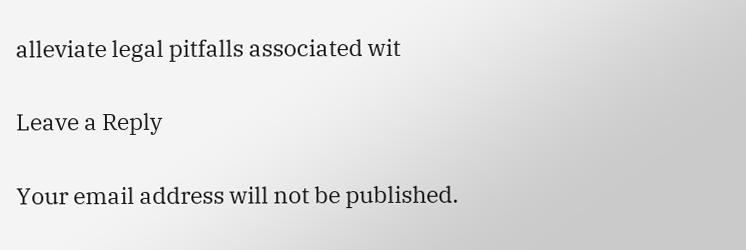alleviate legal pitfalls associated wit

Leave a Reply

Your email address will not be published.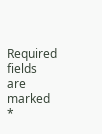Required fields are marked *